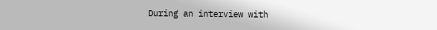During an interview with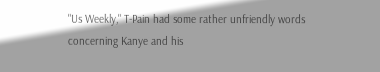"Us Weekly," T-Pain had some rather unfriendly words concerning Kanye and his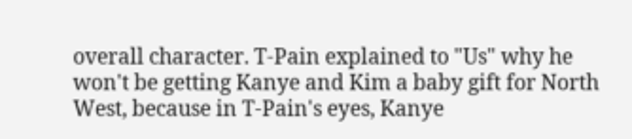overall character. T-Pain explained to "Us" why he won't be getting Kanye and Kim a baby gift for North West, because in T-Pain's eyes, Kanye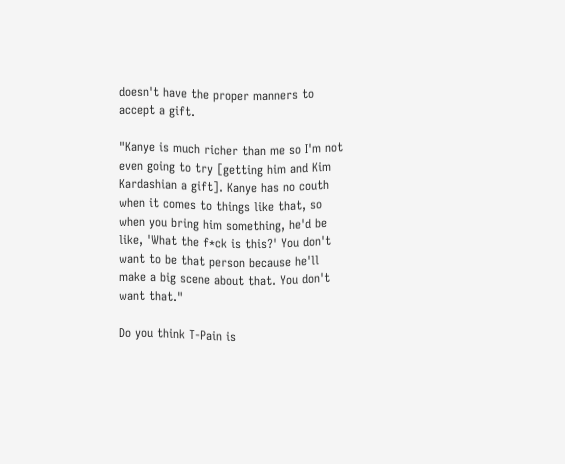doesn't have the proper manners to accept a gift.

"Kanye is much richer than me so I'm not even going to try [getting him and Kim Kardashian a gift]. Kanye has no couth when it comes to things like that, so when you bring him something, he'd be like, 'What the f*ck is this?' You don't want to be that person because he'll make a big scene about that. You don't want that."

Do you think T-Pain is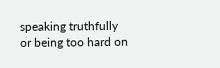speaking truthfully or being too hard on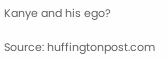Kanye and his ego?

Source: huffingtonpost.com